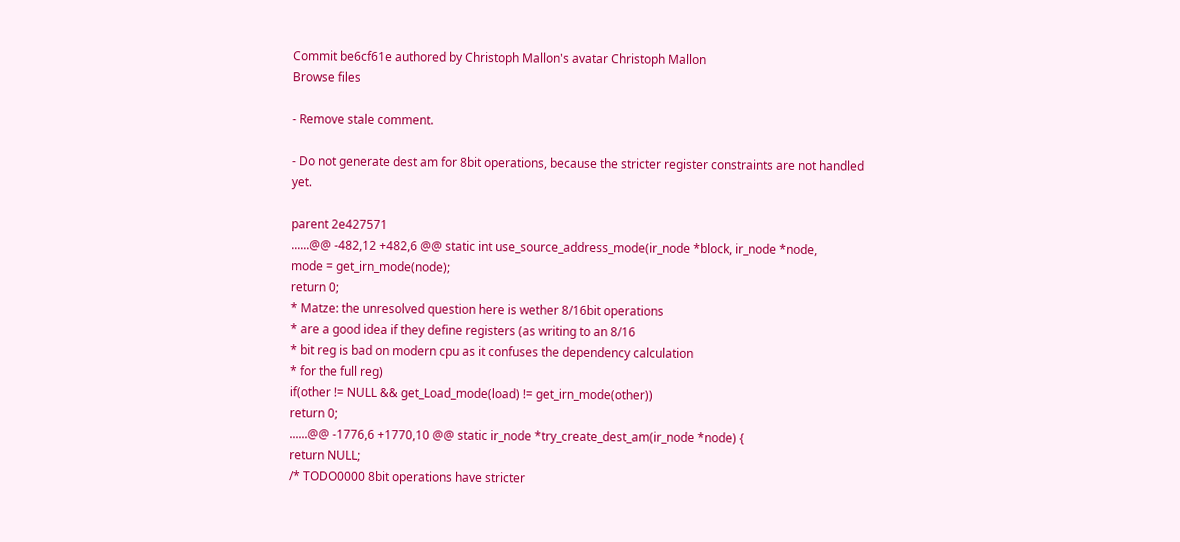Commit be6cf61e authored by Christoph Mallon's avatar Christoph Mallon
Browse files

- Remove stale comment.

- Do not generate dest am for 8bit operations, because the stricter register constraints are not handled yet.

parent 2e427571
......@@ -482,12 +482,6 @@ static int use_source_address_mode(ir_node *block, ir_node *node,
mode = get_irn_mode(node);
return 0;
* Matze: the unresolved question here is wether 8/16bit operations
* are a good idea if they define registers (as writing to an 8/16
* bit reg is bad on modern cpu as it confuses the dependency calculation
* for the full reg)
if(other != NULL && get_Load_mode(load) != get_irn_mode(other))
return 0;
......@@ -1776,6 +1770,10 @@ static ir_node *try_create_dest_am(ir_node *node) {
return NULL;
/* TODO0000 8bit operations have stricter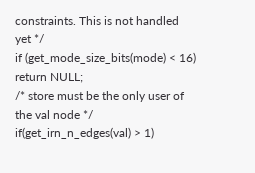constraints. This is not handled yet */
if (get_mode_size_bits(mode) < 16)
return NULL;
/* store must be the only user of the val node */
if(get_irn_n_edges(val) > 1)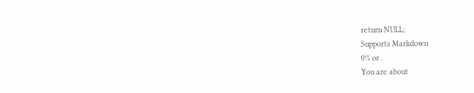return NULL;
Supports Markdown
0% or .
You are about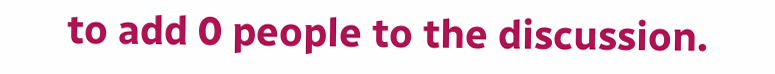to add 0 people to the discussion.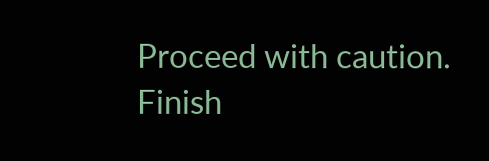Proceed with caution.
Finish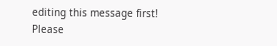editing this message first!
Please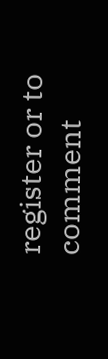register or to comment